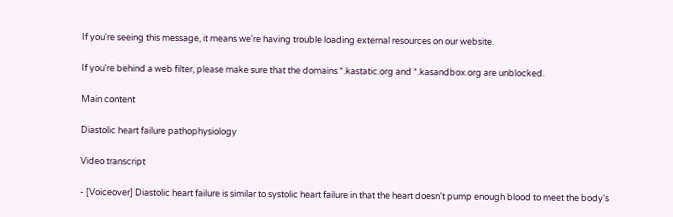If you're seeing this message, it means we're having trouble loading external resources on our website.

If you're behind a web filter, please make sure that the domains *.kastatic.org and *.kasandbox.org are unblocked.

Main content

Diastolic heart failure pathophysiology

Video transcript

- [Voiceover] Diastolic heart failure is similar to systolic heart failure in that the heart doesn't pump enough blood to meet the body's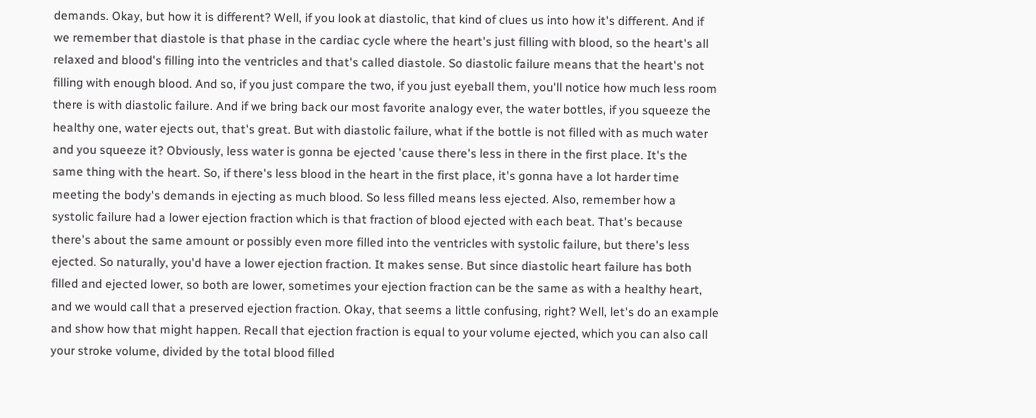demands. Okay, but how it is different? Well, if you look at diastolic, that kind of clues us into how it's different. And if we remember that diastole is that phase in the cardiac cycle where the heart's just filling with blood, so the heart's all relaxed and blood's filling into the ventricles and that's called diastole. So diastolic failure means that the heart's not filling with enough blood. And so, if you just compare the two, if you just eyeball them, you'll notice how much less room there is with diastolic failure. And if we bring back our most favorite analogy ever, the water bottles, if you squeeze the healthy one, water ejects out, that's great. But with diastolic failure, what if the bottle is not filled with as much water and you squeeze it? Obviously, less water is gonna be ejected 'cause there's less in there in the first place. It's the same thing with the heart. So, if there's less blood in the heart in the first place, it's gonna have a lot harder time meeting the body's demands in ejecting as much blood. So less filled means less ejected. Also, remember how a systolic failure had a lower ejection fraction which is that fraction of blood ejected with each beat. That's because there's about the same amount or possibly even more filled into the ventricles with systolic failure, but there's less ejected. So naturally, you'd have a lower ejection fraction. It makes sense. But since diastolic heart failure has both filled and ejected lower, so both are lower, sometimes your ejection fraction can be the same as with a healthy heart, and we would call that a preserved ejection fraction. Okay, that seems a little confusing, right? Well, let's do an example and show how that might happen. Recall that ejection fraction is equal to your volume ejected, which you can also call your stroke volume, divided by the total blood filled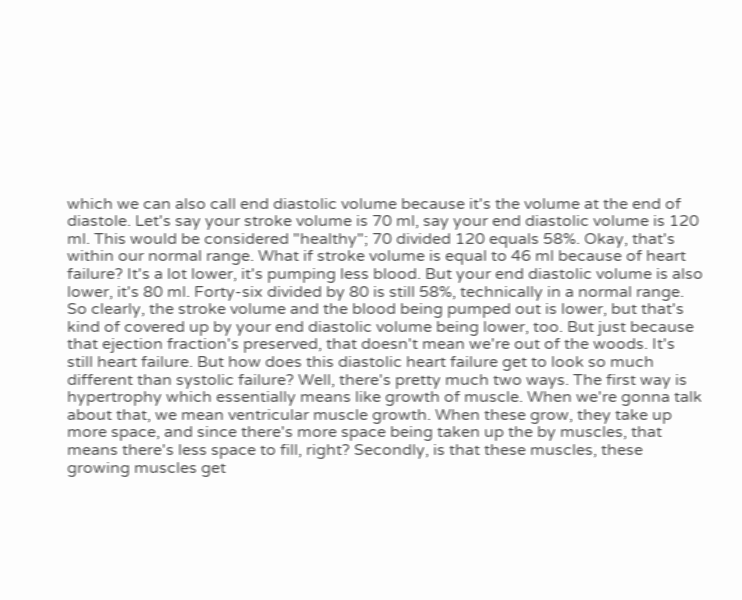which we can also call end diastolic volume because it's the volume at the end of diastole. Let's say your stroke volume is 70 ml, say your end diastolic volume is 120 ml. This would be considered "healthy"; 70 divided 120 equals 58%. Okay, that's within our normal range. What if stroke volume is equal to 46 ml because of heart failure? It's a lot lower, it's pumping less blood. But your end diastolic volume is also lower, it's 80 ml. Forty-six divided by 80 is still 58%, technically in a normal range. So clearly, the stroke volume and the blood being pumped out is lower, but that's kind of covered up by your end diastolic volume being lower, too. But just because that ejection fraction's preserved, that doesn't mean we're out of the woods. It's still heart failure. But how does this diastolic heart failure get to look so much different than systolic failure? Well, there's pretty much two ways. The first way is hypertrophy which essentially means like growth of muscle. When we're gonna talk about that, we mean ventricular muscle growth. When these grow, they take up more space, and since there's more space being taken up the by muscles, that means there's less space to fill, right? Secondly, is that these muscles, these growing muscles get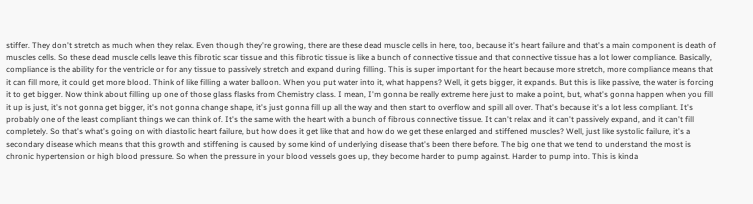stiffer. They don't stretch as much when they relax. Even though they're growing, there are these dead muscle cells in here, too, because it's heart failure and that's a main component is death of muscles cells. So these dead muscle cells leave this fibrotic scar tissue and this fibrotic tissue is like a bunch of connective tissue and that connective tissue has a lot lower compliance. Basically, compliance is the ability for the ventricle or for any tissue to passively stretch and expand during filling. This is super important for the heart because more stretch, more compliance means that it can fill more, it could get more blood. Think of like filling a water balloon. When you put water into it, what happens? Well, it gets bigger, it expands. But this is like passive, the water is forcing it to get bigger. Now think about filling up one of those glass flasks from Chemistry class. I mean, I'm gonna be really extreme here just to make a point, but, what's gonna happen when you fill it up is just, it's not gonna get bigger, it's not gonna change shape, it's just gonna fill up all the way and then start to overflow and spill all over. That's because it's a lot less compliant. It's probably one of the least compliant things we can think of. It's the same with the heart with a bunch of fibrous connective tissue. It can't relax and it can't passively expand, and it can't fill completely. So that's what's going on with diastolic heart failure, but how does it get like that and how do we get these enlarged and stiffened muscles? Well, just like systolic failure, it's a secondary disease which means that this growth and stiffening is caused by some kind of underlying disease that's been there before. The big one that we tend to understand the most is chronic hypertension or high blood pressure. So when the pressure in your blood vessels goes up, they become harder to pump against. Harder to pump into. This is kinda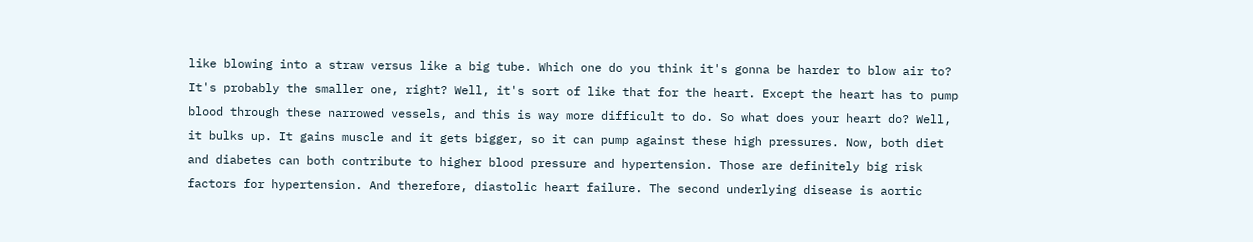like blowing into a straw versus like a big tube. Which one do you think it's gonna be harder to blow air to? It's probably the smaller one, right? Well, it's sort of like that for the heart. Except the heart has to pump blood through these narrowed vessels, and this is way more difficult to do. So what does your heart do? Well, it bulks up. It gains muscle and it gets bigger, so it can pump against these high pressures. Now, both diet and diabetes can both contribute to higher blood pressure and hypertension. Those are definitely big risk factors for hypertension. And therefore, diastolic heart failure. The second underlying disease is aortic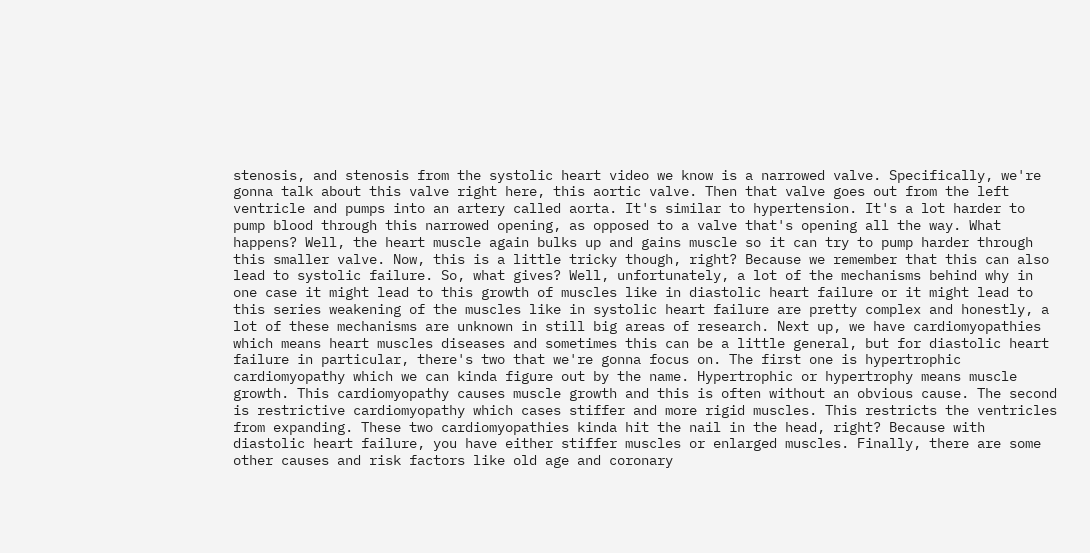stenosis, and stenosis from the systolic heart video we know is a narrowed valve. Specifically, we're gonna talk about this valve right here, this aortic valve. Then that valve goes out from the left ventricle and pumps into an artery called aorta. It's similar to hypertension. It's a lot harder to pump blood through this narrowed opening, as opposed to a valve that's opening all the way. What happens? Well, the heart muscle again bulks up and gains muscle so it can try to pump harder through this smaller valve. Now, this is a little tricky though, right? Because we remember that this can also lead to systolic failure. So, what gives? Well, unfortunately, a lot of the mechanisms behind why in one case it might lead to this growth of muscles like in diastolic heart failure or it might lead to this series weakening of the muscles like in systolic heart failure are pretty complex and honestly, a lot of these mechanisms are unknown in still big areas of research. Next up, we have cardiomyopathies which means heart muscles diseases and sometimes this can be a little general, but for diastolic heart failure in particular, there's two that we're gonna focus on. The first one is hypertrophic cardiomyopathy which we can kinda figure out by the name. Hypertrophic or hypertrophy means muscle growth. This cardiomyopathy causes muscle growth and this is often without an obvious cause. The second is restrictive cardiomyopathy which cases stiffer and more rigid muscles. This restricts the ventricles from expanding. These two cardiomyopathies kinda hit the nail in the head, right? Because with diastolic heart failure, you have either stiffer muscles or enlarged muscles. Finally, there are some other causes and risk factors like old age and coronary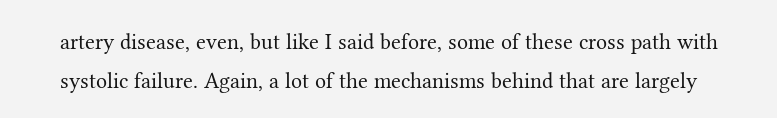artery disease, even, but like I said before, some of these cross path with systolic failure. Again, a lot of the mechanisms behind that are largely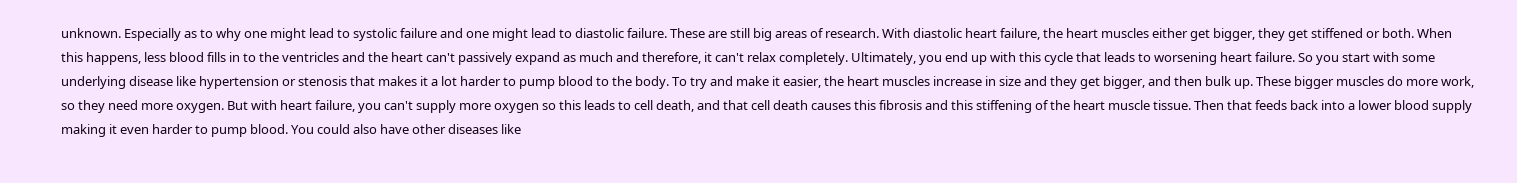unknown. Especially as to why one might lead to systolic failure and one might lead to diastolic failure. These are still big areas of research. With diastolic heart failure, the heart muscles either get bigger, they get stiffened or both. When this happens, less blood fills in to the ventricles and the heart can't passively expand as much and therefore, it can't relax completely. Ultimately, you end up with this cycle that leads to worsening heart failure. So you start with some underlying disease like hypertension or stenosis that makes it a lot harder to pump blood to the body. To try and make it easier, the heart muscles increase in size and they get bigger, and then bulk up. These bigger muscles do more work, so they need more oxygen. But with heart failure, you can't supply more oxygen so this leads to cell death, and that cell death causes this fibrosis and this stiffening of the heart muscle tissue. Then that feeds back into a lower blood supply making it even harder to pump blood. You could also have other diseases like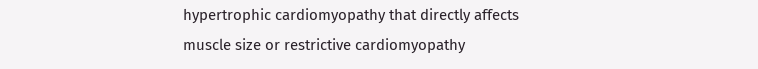hypertrophic cardiomyopathy that directly affects muscle size or restrictive cardiomyopathy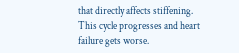that directly affects stiffening. This cycle progresses and heart failure gets worse.